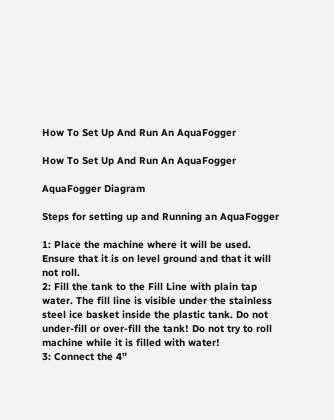How To Set Up And Run An AquaFogger

How To Set Up And Run An AquaFogger

AquaFogger Diagram

Steps for setting up and Running an AquaFogger

1: Place the machine where it will be used. Ensure that it is on level ground and that it will not roll.
2: Fill the tank to the Fill Line with plain tap water. The fill line is visible under the stainless steel ice basket inside the plastic tank. Do not under-fill or over-fill the tank! Do not try to roll machine while it is filled with water!
3: Connect the 4”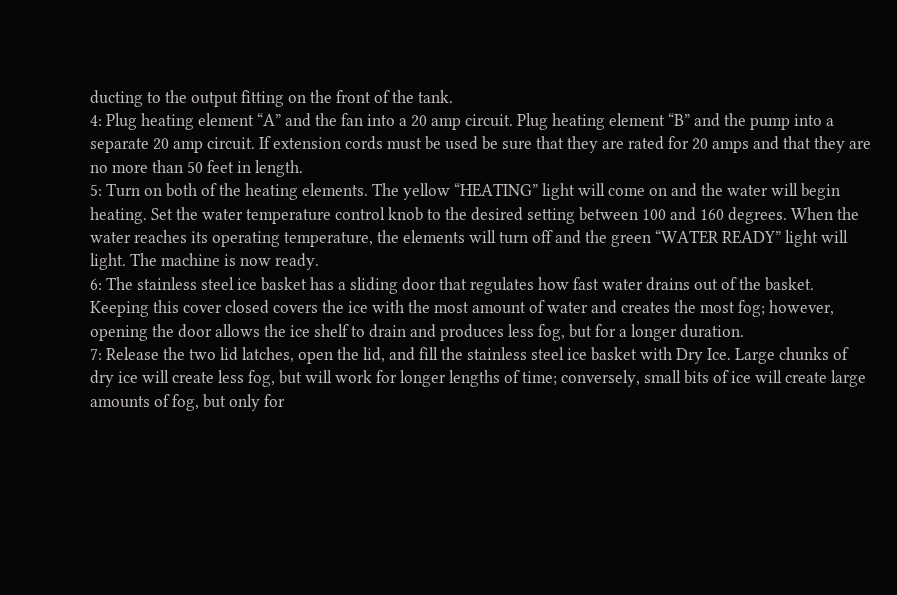ducting to the output fitting on the front of the tank.
4: Plug heating element “A” and the fan into a 20 amp circuit. Plug heating element “B” and the pump into a separate 20 amp circuit. If extension cords must be used be sure that they are rated for 20 amps and that they are no more than 50 feet in length.
5: Turn on both of the heating elements. The yellow “HEATING” light will come on and the water will begin heating. Set the water temperature control knob to the desired setting between 100 and 160 degrees. When the water reaches its operating temperature, the elements will turn off and the green “WATER READY” light will light. The machine is now ready.
6: The stainless steel ice basket has a sliding door that regulates how fast water drains out of the basket. Keeping this cover closed covers the ice with the most amount of water and creates the most fog; however, opening the door allows the ice shelf to drain and produces less fog, but for a longer duration.
7: Release the two lid latches, open the lid, and fill the stainless steel ice basket with Dry Ice. Large chunks of dry ice will create less fog, but will work for longer lengths of time; conversely, small bits of ice will create large amounts of fog, but only for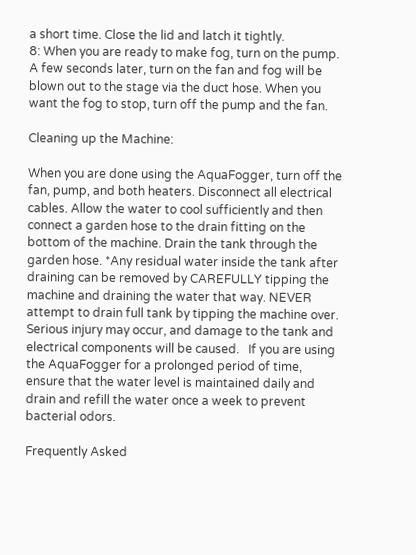a short time. Close the lid and latch it tightly.
8: When you are ready to make fog, turn on the pump. A few seconds later, turn on the fan and fog will be blown out to the stage via the duct hose. When you want the fog to stop, turn off the pump and the fan.

Cleaning up the Machine:

When you are done using the AquaFogger, turn off the fan, pump, and both heaters. Disconnect all electrical cables. Allow the water to cool sufficiently and then connect a garden hose to the drain fitting on the bottom of the machine. Drain the tank through the garden hose. *Any residual water inside the tank after draining can be removed by CAREFULLY tipping the machine and draining the water that way. NEVER attempt to drain full tank by tipping the machine over. Serious injury may occur, and damage to the tank and electrical components will be caused.   If you are using the AquaFogger for a prolonged period of time, ensure that the water level is maintained daily and drain and refill the water once a week to prevent bacterial odors.

Frequently Asked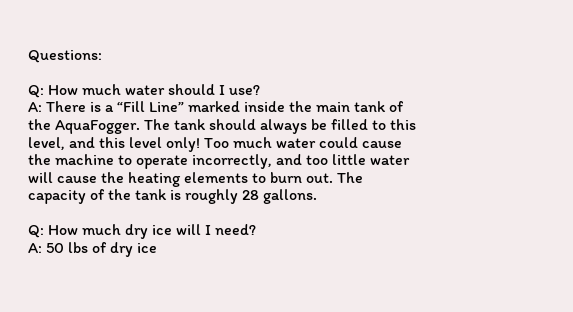Questions:

Q: How much water should I use?
A: There is a “Fill Line” marked inside the main tank of the AquaFogger. The tank should always be filled to this level, and this level only! Too much water could cause the machine to operate incorrectly, and too little water will cause the heating elements to burn out. The capacity of the tank is roughly 28 gallons.

Q: How much dry ice will I need?
A: 50 lbs of dry ice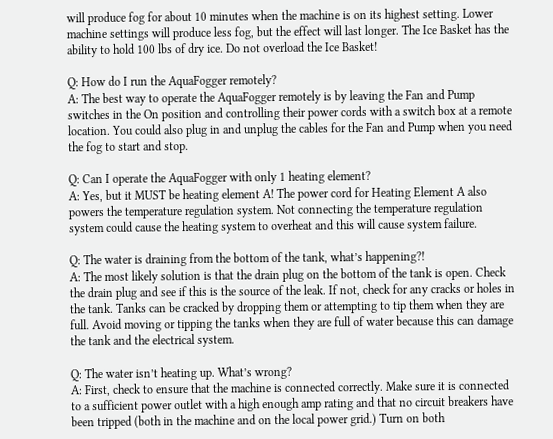will produce fog for about 10 minutes when the machine is on its highest setting. Lower machine settings will produce less fog, but the effect will last longer. The Ice Basket has the ability to hold 100 lbs of dry ice. Do not overload the Ice Basket!

Q: How do I run the AquaFogger remotely?
A: The best way to operate the AquaFogger remotely is by leaving the Fan and Pump switches in the On position and controlling their power cords with a switch box at a remote location. You could also plug in and unplug the cables for the Fan and Pump when you need the fog to start and stop.

Q: Can I operate the AquaFogger with only 1 heating element?
A: Yes, but it MUST be heating element A! The power cord for Heating Element A also powers the temperature regulation system. Not connecting the temperature regulation system could cause the heating system to overheat and this will cause system failure.

Q: The water is draining from the bottom of the tank, what’s happening?!
A: The most likely solution is that the drain plug on the bottom of the tank is open. Check the drain plug and see if this is the source of the leak. If not, check for any cracks or holes in the tank. Tanks can be cracked by dropping them or attempting to tip them when they are full. Avoid moving or tipping the tanks when they are full of water because this can damage the tank and the electrical system.

Q: The water isn’t heating up. What’s wrong?
A: First, check to ensure that the machine is connected correctly. Make sure it is connected to a sufficient power outlet with a high enough amp rating and that no circuit breakers have been tripped (both in the machine and on the local power grid.) Turn on both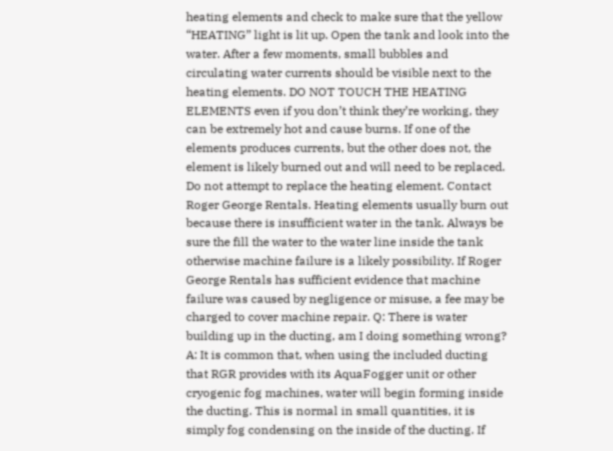heating elements and check to make sure that the yellow “HEATING” light is lit up. Open the tank and look into the water. After a few moments, small bubbles and circulating water currents should be visible next to the heating elements. DO NOT TOUCH THE HEATING ELEMENTS even if you don’t think they’re working, they can be extremely hot and cause burns. If one of the elements produces currents, but the other does not, the element is likely burned out and will need to be replaced. Do not attempt to replace the heating element. Contact Roger George Rentals. Heating elements usually burn out because there is insufficient water in the tank. Always be sure the fill the water to the water line inside the tank otherwise machine failure is a likely possibility. If Roger George Rentals has sufficient evidence that machine failure was caused by negligence or misuse, a fee may be charged to cover machine repair. Q: There is water building up in the ducting, am I doing something wrong? A: It is common that, when using the included ducting that RGR provides with its AquaFogger unit or other cryogenic fog machines, water will begin forming inside the ducting. This is normal in small quantities, it is simply fog condensing on the inside of the ducting. If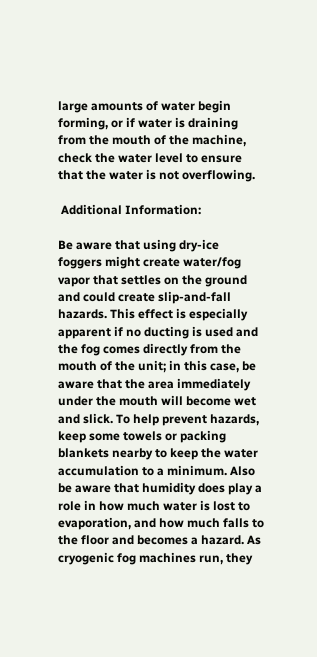large amounts of water begin forming, or if water is draining from the mouth of the machine, check the water level to ensure that the water is not overflowing.

 Additional Information:

Be aware that using dry-ice foggers might create water/fog vapor that settles on the ground and could create slip-and-fall hazards. This effect is especially apparent if no ducting is used and the fog comes directly from the mouth of the unit; in this case, be aware that the area immediately under the mouth will become wet and slick. To help prevent hazards, keep some towels or packing blankets nearby to keep the water accumulation to a minimum. Also be aware that humidity does play a role in how much water is lost to evaporation, and how much falls to the floor and becomes a hazard. As cryogenic fog machines run, they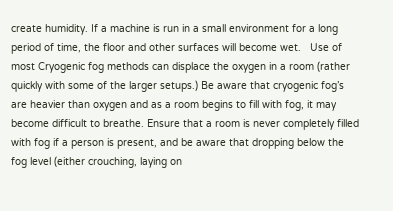create humidity. If a machine is run in a small environment for a long period of time, the floor and other surfaces will become wet.   Use of most Cryogenic fog methods can displace the oxygen in a room (rather quickly with some of the larger setups.) Be aware that cryogenic fog’s are heavier than oxygen and as a room begins to fill with fog, it may become difficult to breathe. Ensure that a room is never completely filled with fog if a person is present, and be aware that dropping below the fog level (either crouching, laying on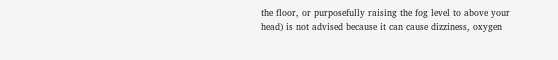the floor, or purposefully raising the fog level to above your head) is not advised because it can cause dizziness, oxygen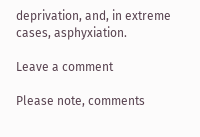deprivation, and, in extreme cases, asphyxiation.

Leave a comment

Please note, comments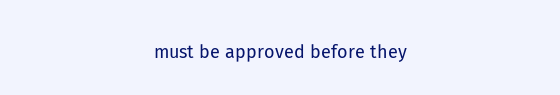must be approved before they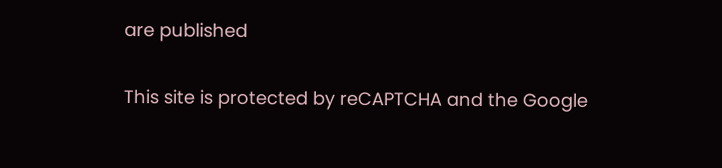are published

This site is protected by reCAPTCHA and the Google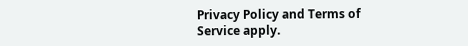Privacy Policy and Terms of Service apply.